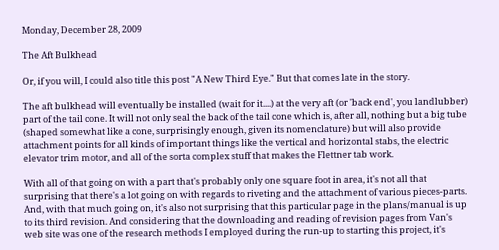Monday, December 28, 2009

The Aft Bulkhead

Or, if you will, I could also title this post "A New Third Eye." But that comes late in the story.

The aft bulkhead will eventually be installed (wait for it....) at the very aft (or 'back end', you landlubber) part of the tail cone. It will not only seal the back of the tail cone which is, after all, nothing but a big tube (shaped somewhat like a cone, surprisingly enough, given its nomenclature) but will also provide attachment points for all kinds of important things like the vertical and horizontal stabs, the electric elevator trim motor, and all of the sorta complex stuff that makes the Flettner tab work.

With all of that going on with a part that's probably only one square foot in area, it's not all that surprising that there's a lot going on with regards to riveting and the attachment of various pieces-parts. And, with that much going on, it's also not surprising that this particular page in the plans/manual is up to its third revision. And considering that the downloading and reading of revision pages from Van's web site was one of the research methods I employed during the run-up to starting this project, it's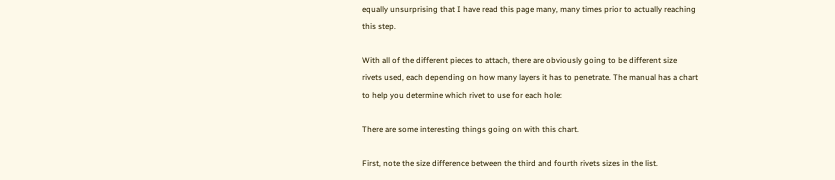equally unsurprising that I have read this page many, many times prior to actually reaching this step.

With all of the different pieces to attach, there are obviously going to be different size rivets used, each depending on how many layers it has to penetrate. The manual has a chart to help you determine which rivet to use for each hole:

There are some interesting things going on with this chart.

First, note the size difference between the third and fourth rivets sizes in the list.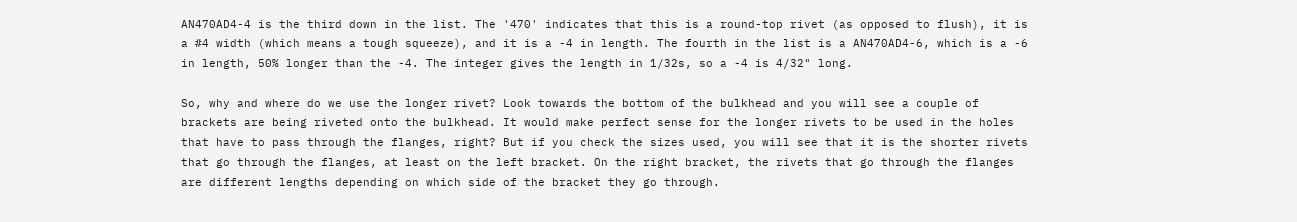AN470AD4-4 is the third down in the list. The '470' indicates that this is a round-top rivet (as opposed to flush), it is a #4 width (which means a tough squeeze), and it is a -4 in length. The fourth in the list is a AN470AD4-6, which is a -6 in length, 50% longer than the -4. The integer gives the length in 1/32s, so a -4 is 4/32" long.

So, why and where do we use the longer rivet? Look towards the bottom of the bulkhead and you will see a couple of brackets are being riveted onto the bulkhead. It would make perfect sense for the longer rivets to be used in the holes that have to pass through the flanges, right? But if you check the sizes used, you will see that it is the shorter rivets that go through the flanges, at least on the left bracket. On the right bracket, the rivets that go through the flanges are different lengths depending on which side of the bracket they go through.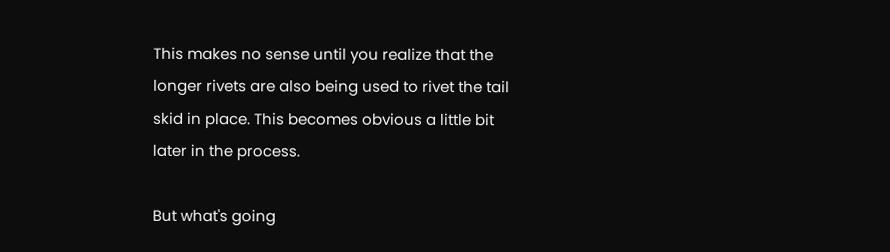This makes no sense until you realize that the longer rivets are also being used to rivet the tail skid in place. This becomes obvious a little bit later in the process.

But what's going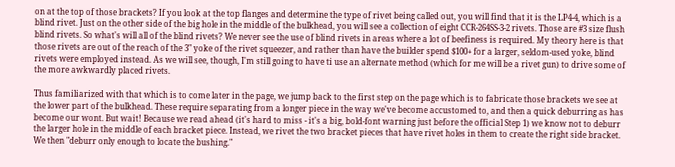on at the top of those brackets? If you look at the top flanges and determine the type of rivet being called out, you will find that it is the LP4-4, which is a blind rivet. Just on the other side of the big hole in the middle of the bulkhead, you will see a collection of eight CCR-264SS-3-2 rivets. Those are #3 size flush blind rivets. So what's will all of the blind rivets? We never see the use of blind rivets in areas where a lot of beefiness is required. My theory here is that those rivets are out of the reach of the 3" yoke of the rivet squeezer, and rather than have the builder spend $100+ for a larger, seldom-used yoke, blind rivets were employed instead. As we will see, though, I'm still going to have ti use an alternate method (which for me will be a rivet gun) to drive some of the more awkwardly placed rivets.

Thus familiarized with that which is to come later in the page, we jump back to the first step on the page which is to fabricate those brackets we see at the lower part of the bulkhead. These require separating from a longer piece in the way we've become accustomed to, and then a quick deburring as has become our wont. But wait! Because we read ahead (it's hard to miss - it's a big, bold-font warning just before the official Step 1) we know not to deburr the larger hole in the middle of each bracket piece. Instead, we rivet the two bracket pieces that have rivet holes in them to create the right side bracket. We then "deburr only enough to locate the bushing."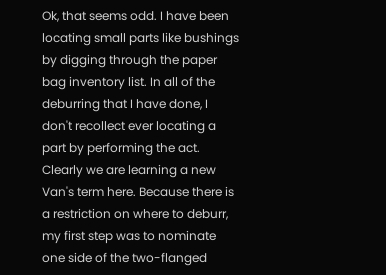Ok, that seems odd. I have been locating small parts like bushings by digging through the paper bag inventory list. In all of the deburring that I have done, I don't recollect ever locating a part by performing the act. Clearly we are learning a new Van's term here. Because there is a restriction on where to deburr, my first step was to nominate one side of the two-flanged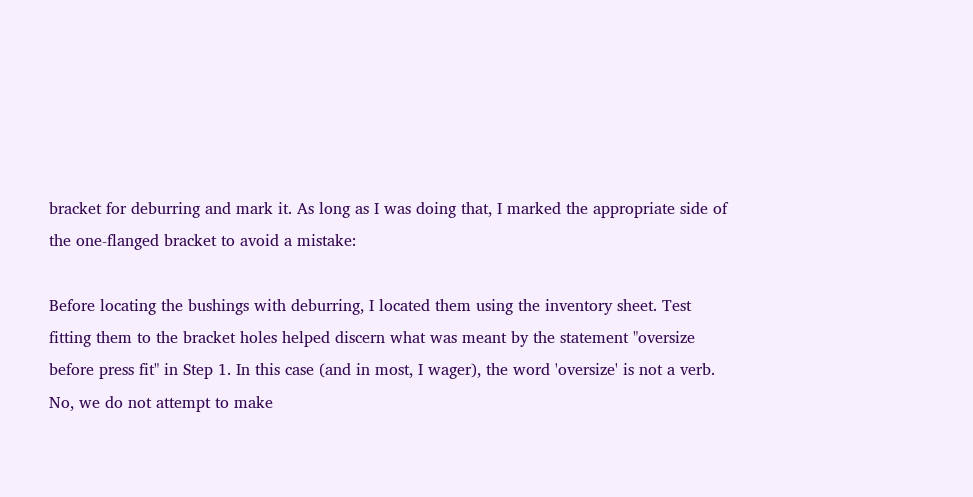bracket for deburring and mark it. As long as I was doing that, I marked the appropriate side of the one-flanged bracket to avoid a mistake:

Before locating the bushings with deburring, I located them using the inventory sheet. Test fitting them to the bracket holes helped discern what was meant by the statement "oversize before press fit" in Step 1. In this case (and in most, I wager), the word 'oversize' is not a verb. No, we do not attempt to make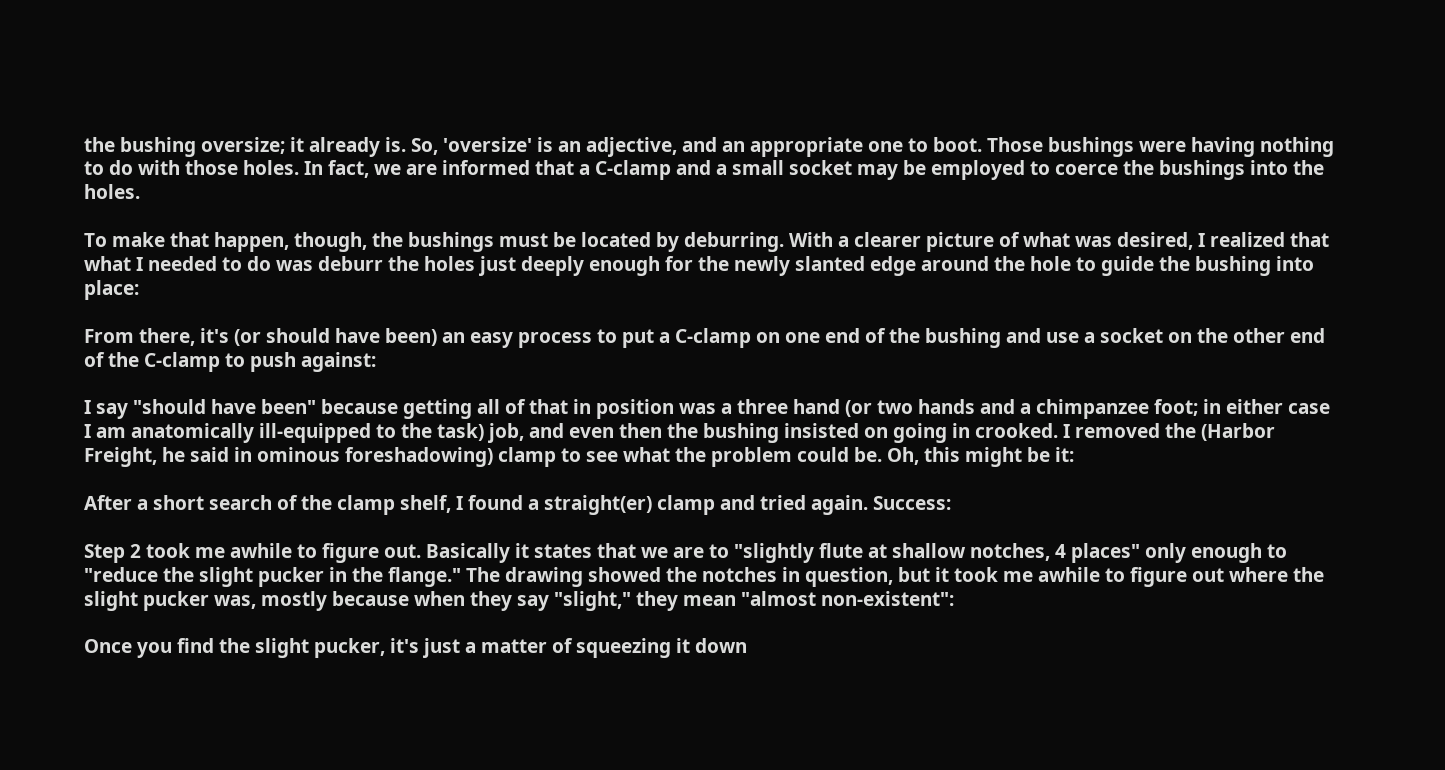the bushing oversize; it already is. So, 'oversize' is an adjective, and an appropriate one to boot. Those bushings were having nothing to do with those holes. In fact, we are informed that a C-clamp and a small socket may be employed to coerce the bushings into the holes.

To make that happen, though, the bushings must be located by deburring. With a clearer picture of what was desired, I realized that what I needed to do was deburr the holes just deeply enough for the newly slanted edge around the hole to guide the bushing into place:

From there, it's (or should have been) an easy process to put a C-clamp on one end of the bushing and use a socket on the other end of the C-clamp to push against:

I say "should have been" because getting all of that in position was a three hand (or two hands and a chimpanzee foot; in either case I am anatomically ill-equipped to the task) job, and even then the bushing insisted on going in crooked. I removed the (Harbor Freight, he said in ominous foreshadowing) clamp to see what the problem could be. Oh, this might be it:

After a short search of the clamp shelf, I found a straight(er) clamp and tried again. Success:

Step 2 took me awhile to figure out. Basically it states that we are to "slightly flute at shallow notches, 4 places" only enough to "reduce the slight pucker in the flange." The drawing showed the notches in question, but it took me awhile to figure out where the slight pucker was, mostly because when they say "slight," they mean "almost non-existent":

Once you find the slight pucker, it's just a matter of squeezing it down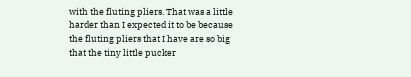with the fluting pliers. That was a little harder than I expected it to be because the fluting pliers that I have are so big that the tiny little pucker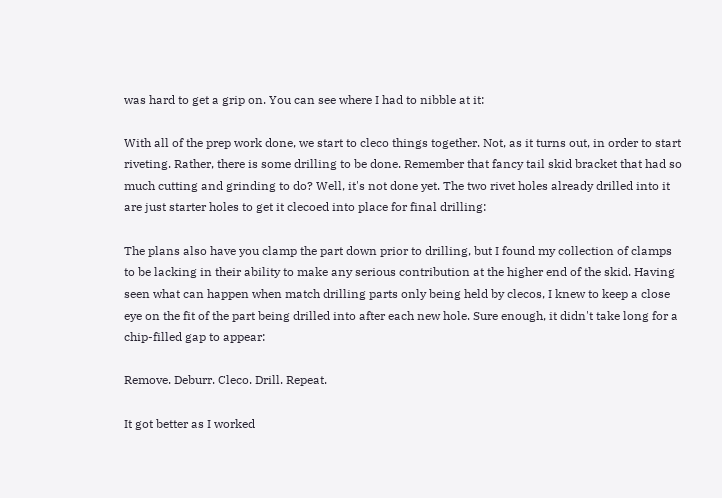was hard to get a grip on. You can see where I had to nibble at it:

With all of the prep work done, we start to cleco things together. Not, as it turns out, in order to start riveting. Rather, there is some drilling to be done. Remember that fancy tail skid bracket that had so much cutting and grinding to do? Well, it's not done yet. The two rivet holes already drilled into it are just starter holes to get it clecoed into place for final drilling:

The plans also have you clamp the part down prior to drilling, but I found my collection of clamps to be lacking in their ability to make any serious contribution at the higher end of the skid. Having seen what can happen when match drilling parts only being held by clecos, I knew to keep a close eye on the fit of the part being drilled into after each new hole. Sure enough, it didn't take long for a chip-filled gap to appear:

Remove. Deburr. Cleco. Drill. Repeat.

It got better as I worked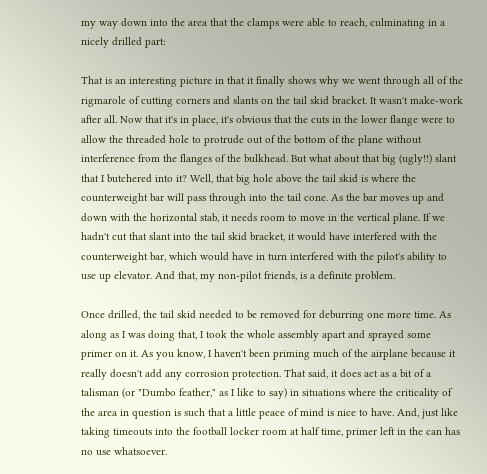my way down into the area that the clamps were able to reach, culminating in a nicely drilled part:

That is an interesting picture in that it finally shows why we went through all of the rigmarole of cutting corners and slants on the tail skid bracket. It wasn't make-work after all. Now that it's in place, it's obvious that the cuts in the lower flange were to allow the threaded hole to protrude out of the bottom of the plane without interference from the flanges of the bulkhead. But what about that big (ugly!!) slant that I butchered into it? Well, that big hole above the tail skid is where the counterweight bar will pass through into the tail cone. As the bar moves up and down with the horizontal stab, it needs room to move in the vertical plane. If we hadn't cut that slant into the tail skid bracket, it would have interfered with the counterweight bar, which would have in turn interfered with the pilot's ability to use up elevator. And that, my non-pilot friends, is a definite problem.

Once drilled, the tail skid needed to be removed for deburring one more time. As along as I was doing that, I took the whole assembly apart and sprayed some primer on it. As you know, I haven't been priming much of the airplane because it really doesn't add any corrosion protection. That said, it does act as a bit of a talisman (or "Dumbo feather," as I like to say) in situations where the criticality of the area in question is such that a little peace of mind is nice to have. And, just like taking timeouts into the football locker room at half time, primer left in the can has no use whatsoever.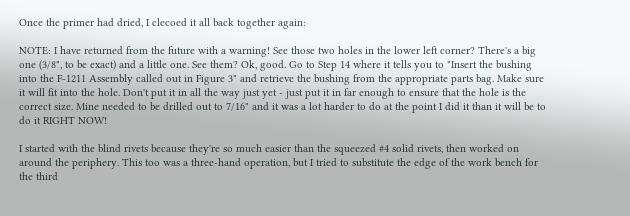Once the primer had dried, I clecoed it all back together again:

NOTE: I have returned from the future with a warning! See those two holes in the lower left corner? There's a big one (3/8", to be exact) and a little one. See them? Ok, good. Go to Step 14 where it tells you to "Insert the bushing into the F-1211 Assembly called out in Figure 3" and retrieve the bushing from the appropriate parts bag. Make sure it will fit into the hole. Don't put it in all the way just yet - just put it in far enough to ensure that the hole is the correct size. Mine needed to be drilled out to 7/16" and it was a lot harder to do at the point I did it than it will be to do it RIGHT NOW!

I started with the blind rivets because they're so much easier than the squeezed #4 solid rivets, then worked on around the periphery. This too was a three-hand operation, but I tried to substitute the edge of the work bench for the third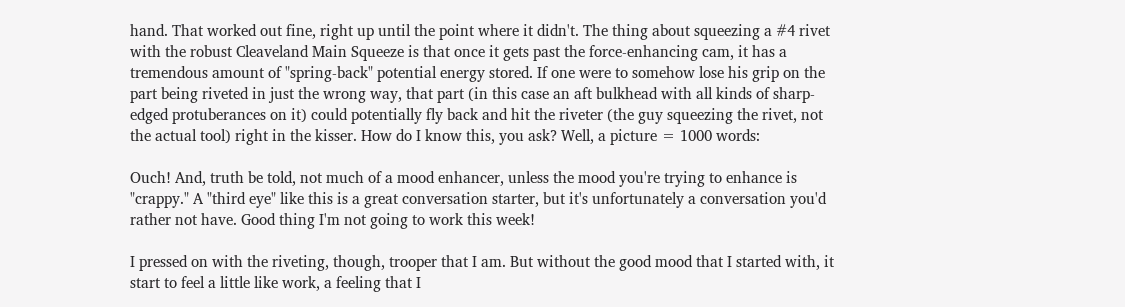hand. That worked out fine, right up until the point where it didn't. The thing about squeezing a #4 rivet with the robust Cleaveland Main Squeeze is that once it gets past the force-enhancing cam, it has a tremendous amount of "spring-back" potential energy stored. If one were to somehow lose his grip on the part being riveted in just the wrong way, that part (in this case an aft bulkhead with all kinds of sharp-edged protuberances on it) could potentially fly back and hit the riveter (the guy squeezing the rivet, not the actual tool) right in the kisser. How do I know this, you ask? Well, a picture = 1000 words:

Ouch! And, truth be told, not much of a mood enhancer, unless the mood you're trying to enhance is "crappy." A "third eye" like this is a great conversation starter, but it's unfortunately a conversation you'd rather not have. Good thing I'm not going to work this week!

I pressed on with the riveting, though, trooper that I am. But without the good mood that I started with, it start to feel a little like work, a feeling that I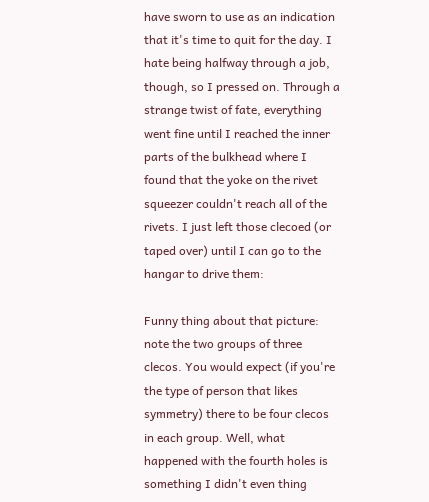have sworn to use as an indication that it's time to quit for the day. I hate being halfway through a job, though, so I pressed on. Through a strange twist of fate, everything went fine until I reached the inner parts of the bulkhead where I found that the yoke on the rivet squeezer couldn't reach all of the rivets. I just left those clecoed (or taped over) until I can go to the hangar to drive them:

Funny thing about that picture: note the two groups of three clecos. You would expect (if you're the type of person that likes symmetry) there to be four clecos in each group. Well, what happened with the fourth holes is something I didn't even thing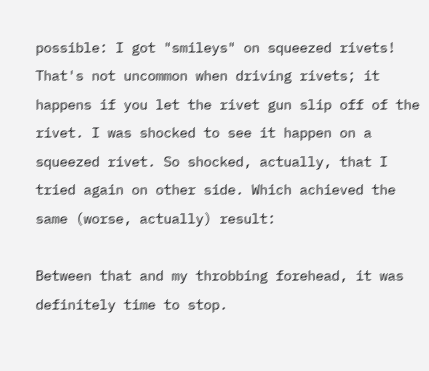possible: I got "smileys" on squeezed rivets! That's not uncommon when driving rivets; it happens if you let the rivet gun slip off of the rivet. I was shocked to see it happen on a squeezed rivet. So shocked, actually, that I tried again on other side. Which achieved the same (worse, actually) result:

Between that and my throbbing forehead, it was definitely time to stop.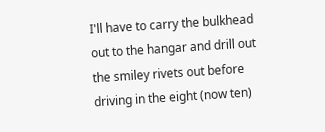I'll have to carry the bulkhead out to the hangar and drill out the smiley rivets out before driving in the eight (now ten)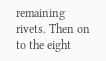remaining rivets. Then on to the eight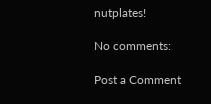nutplates!

No comments:

Post a Comment